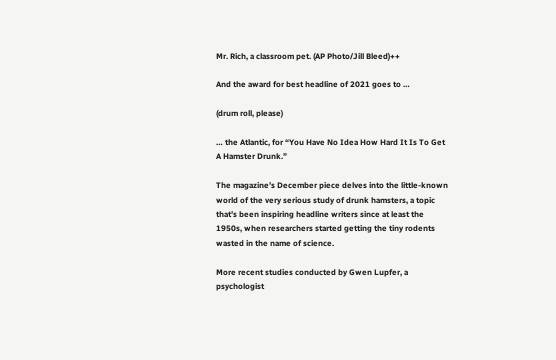Mr. Rich, a classroom pet. (AP Photo/Jill Bleed)++

And the award for best headline of 2021 goes to …

(drum roll, please)

… the Atlantic, for “You Have No Idea How Hard It Is To Get A Hamster Drunk.”

The magazine’s December piece delves into the little-known world of the very serious study of drunk hamsters, a topic that’s been inspiring headline writers since at least the 1950s, when researchers started getting the tiny rodents wasted in the name of science.

More recent studies conducted by Gwen Lupfer, a psychologist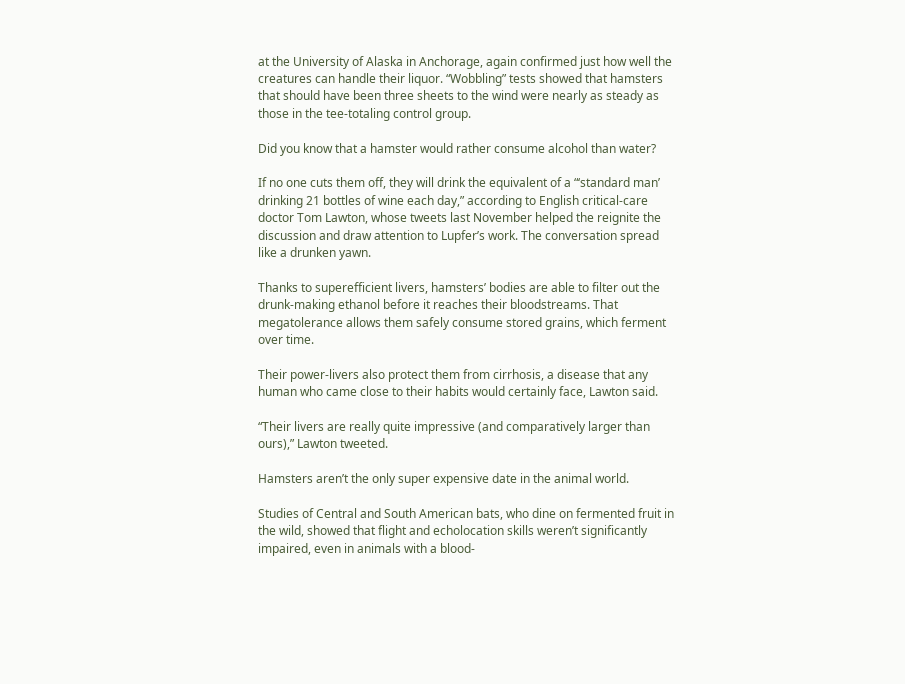at the University of Alaska in Anchorage, again confirmed just how well the creatures can handle their liquor. “Wobbling” tests showed that hamsters that should have been three sheets to the wind were nearly as steady as those in the tee-totaling control group.

Did you know that a hamster would rather consume alcohol than water?

If no one cuts them off, they will drink the equivalent of a “‘standard man’ drinking 21 bottles of wine each day,” according to English critical-care doctor Tom Lawton, whose tweets last November helped the reignite the discussion and draw attention to Lupfer’s work. The conversation spread like a drunken yawn.

Thanks to superefficient livers, hamsters’ bodies are able to filter out the drunk-making ethanol before it reaches their bloodstreams. That megatolerance allows them safely consume stored grains, which ferment over time.

Their power-livers also protect them from cirrhosis, a disease that any human who came close to their habits would certainly face, Lawton said.

“Their livers are really quite impressive (and comparatively larger than ours),” Lawton tweeted.

Hamsters aren’t the only super expensive date in the animal world.

Studies of Central and South American bats, who dine on fermented fruit in the wild, showed that flight and echolocation skills weren’t significantly impaired, even in animals with a blood-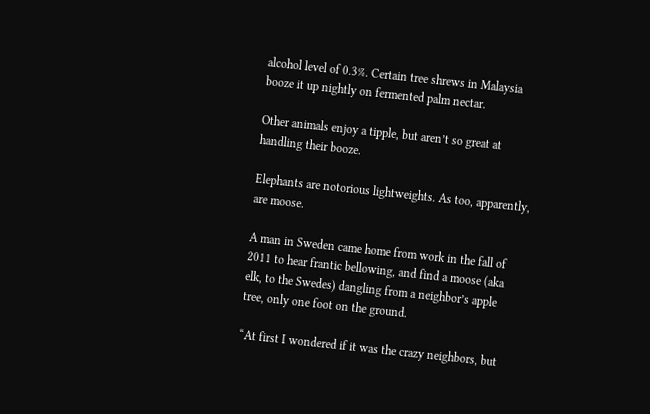alcohol level of 0.3%. Certain tree shrews in Malaysia booze it up nightly on fermented palm nectar.

Other animals enjoy a tipple, but aren’t so great at handling their booze.

Elephants are notorious lightweights. As too, apparently, are moose.

A man in Sweden came home from work in the fall of 2011 to hear frantic bellowing, and find a moose (aka elk, to the Swedes) dangling from a neighbor’s apple tree, only one foot on the ground.

“At first I wondered if it was the crazy neighbors, but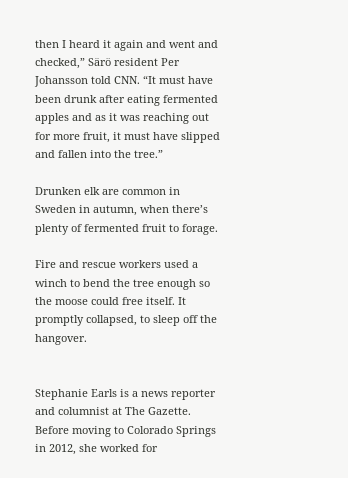then I heard it again and went and checked,” Särö resident Per Johansson told CNN. “It must have been drunk after eating fermented apples and as it was reaching out for more fruit, it must have slipped and fallen into the tree.”

Drunken elk are common in Sweden in autumn, when there’s plenty of fermented fruit to forage.

Fire and rescue workers used a winch to bend the tree enough so the moose could free itself. It promptly collapsed, to sleep off the hangover.


Stephanie Earls is a news reporter and columnist at The Gazette. Before moving to Colorado Springs in 2012, she worked for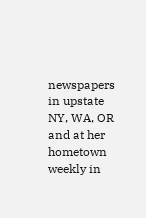newspapers in upstate NY, WA, OR and at her hometown weekly in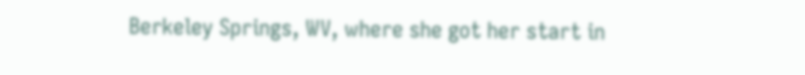Berkeley Springs, WV, where she got her start in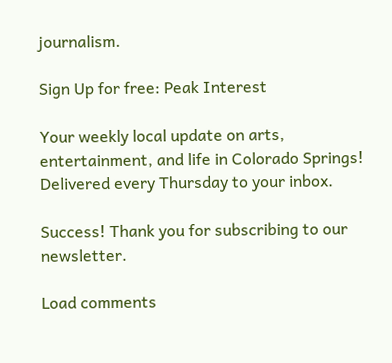journalism.

Sign Up for free: Peak Interest

Your weekly local update on arts, entertainment, and life in Colorado Springs! Delivered every Thursday to your inbox.

Success! Thank you for subscribing to our newsletter.

Load comments